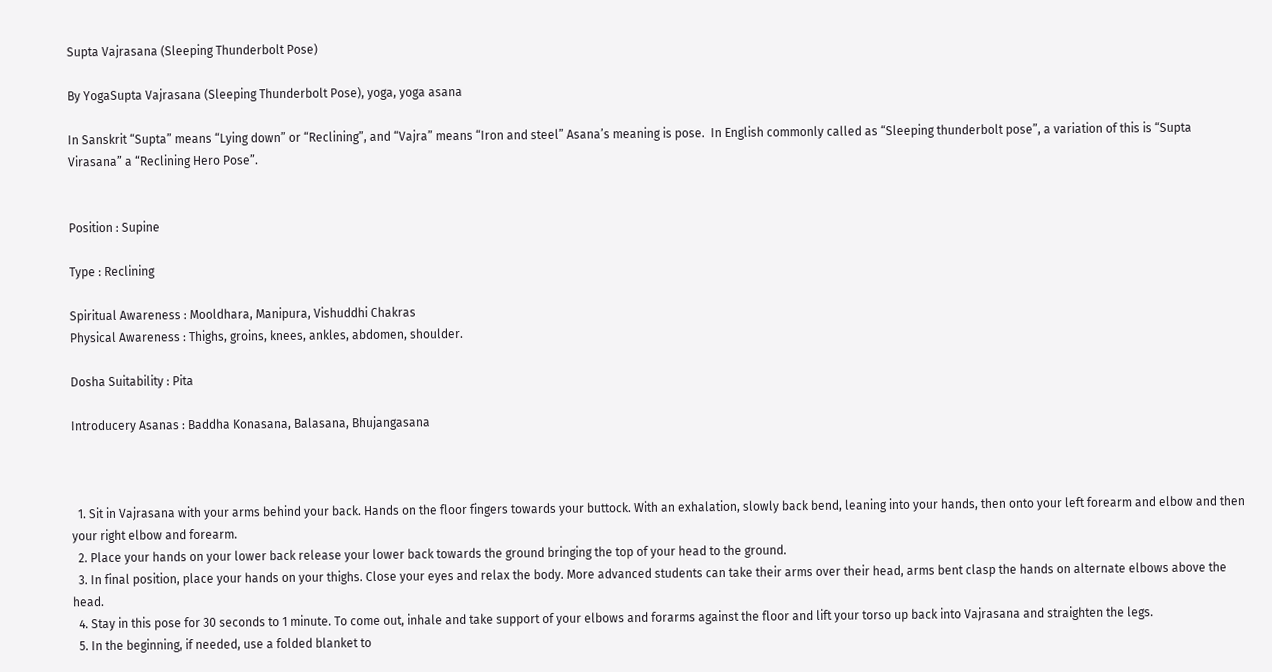Supta Vajrasana (Sleeping Thunderbolt Pose)

By YogaSupta Vajrasana (Sleeping Thunderbolt Pose), yoga, yoga asana

In Sanskrit “Supta” means “Lying down” or “Reclining”, and “Vajra” means “Iron and steel” Asana’s meaning is pose.  In English commonly called as “Sleeping thunderbolt pose”, a variation of this is “Supta Virasana” a “Reclining Hero Pose”.


Position : Supine

Type : Reclining

Spiritual Awareness : Mooldhara, Manipura, Vishuddhi Chakras
Physical Awareness : Thighs, groins, knees, ankles, abdomen, shoulder.

Dosha Suitability : Pita

Introducery Asanas : Baddha Konasana, Balasana, Bhujangasana



  1. Sit in Vajrasana with your arms behind your back. Hands on the floor fingers towards your buttock. With an exhalation, slowly back bend, leaning into your hands, then onto your left forearm and elbow and then your right elbow and forearm.
  2. Place your hands on your lower back release your lower back towards the ground bringing the top of your head to the ground.
  3. In final position, place your hands on your thighs. Close your eyes and relax the body. More advanced students can take their arms over their head, arms bent clasp the hands on alternate elbows above the head.
  4. Stay in this pose for 30 seconds to 1 minute. To come out, inhale and take support of your elbows and forarms against the floor and lift your torso up back into Vajrasana and straighten the legs.
  5. In the beginning, if needed, use a folded blanket to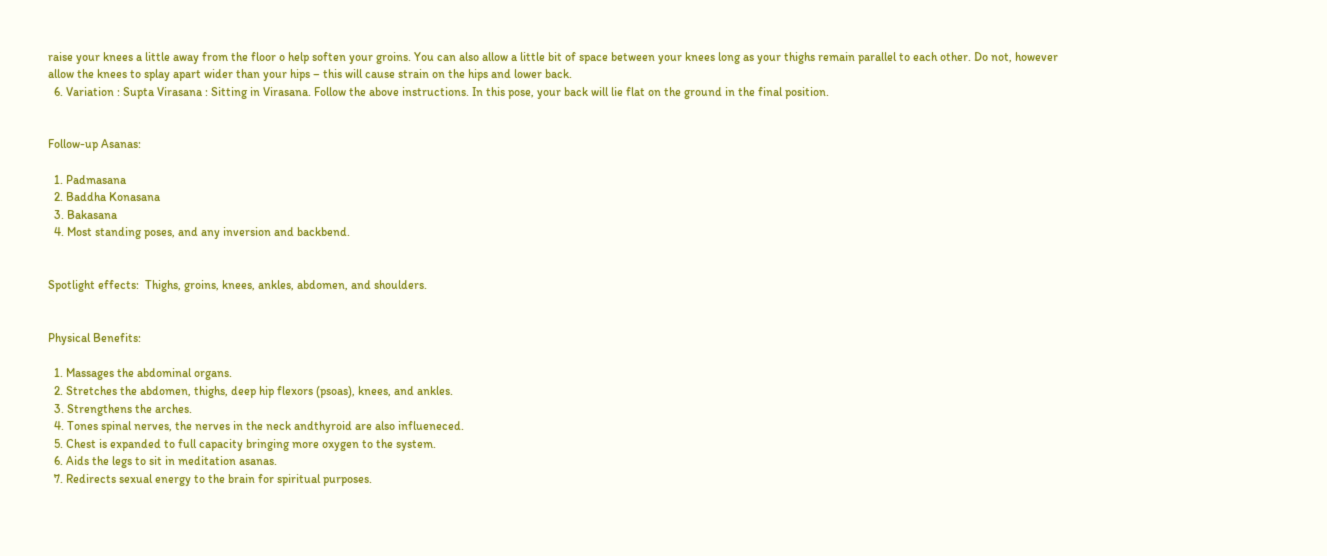raise your knees a little away from the floor o help soften your groins. You can also allow a little bit of space between your knees long as your thighs remain parallel to each other. Do not, however allow the knees to splay apart wider than your hips – this will cause strain on the hips and lower back.
  6. Variation : Supta Virasana : Sitting in Virasana. Follow the above instructions. In this pose, your back will lie flat on the ground in the final position.


Follow-up Asanas:

  1. Padmasana
  2. Baddha Konasana
  3. Bakasana
  4. Most standing poses, and any inversion and backbend.


Spotlight effects:  Thighs, groins, knees, ankles, abdomen, and shoulders.


Physical Benefits:

  1. Massages the abdominal organs.
  2. Stretches the abdomen, thighs, deep hip flexors (psoas), knees, and ankles.
  3. Strengthens the arches.
  4. Tones spinal nerves, the nerves in the neck andthyroid are also influeneced.
  5. Chest is expanded to full capacity bringing more oxygen to the system.
  6. Aids the legs to sit in meditation asanas.
  7. Redirects sexual energy to the brain for spiritual purposes.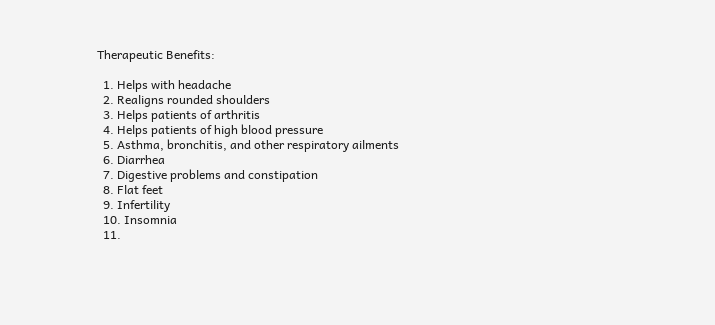Therapeutic Benefits:

  1. Helps with headache
  2. Realigns rounded shoulders
  3. Helps patients of arthritis
  4. Helps patients of high blood pressure
  5. Asthma, bronchitis, and other respiratory ailments
  6. Diarrhea
  7. Digestive problems and constipation
  8. Flat feet
  9. Infertility
  10. Insomnia
  11.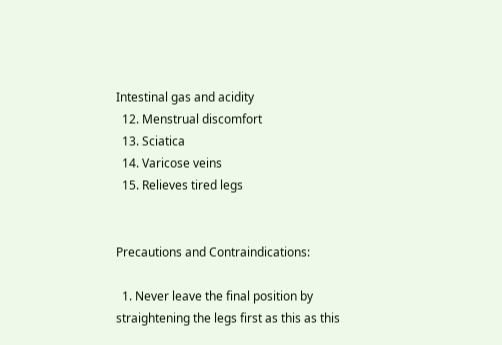Intestinal gas and acidity
  12. Menstrual discomfort
  13. Sciatica
  14. Varicose veins
  15. Relieves tired legs


Precautions and Contraindications:

  1. Never leave the final position by straightening the legs first as this as this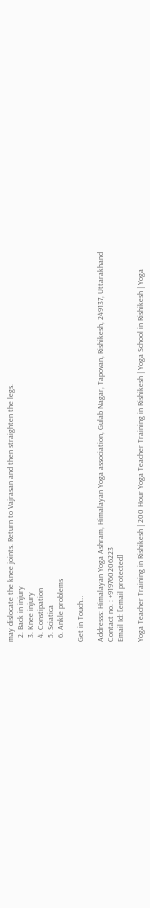may dislocate the knee joints. Return to Vajrasan and then straighten the legs.
  2. Back in injury
  3. Knee injury
  4. Constipation
  5. Sciatica
  6. Ankle problems

Get in Touch…

Addresss: Himalayan Yoga Ashram, Himalayan Yoga association, Gulab Nagar, Tapovan, Rishikesh, 249137, Uttarakhand
Contact no. : +919760206223
Email Id: [email protected]

Yoga Teacher Training in Rishikesh | 200 Hour Yoga Teacher Training in Rishikesh | Yoga School in Rishikesh | Yoga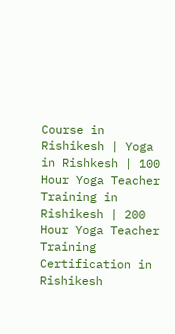Course in Rishikesh | Yoga in Rishkesh | 100 Hour Yoga Teacher Training in Rishikesh | 200 Hour Yoga Teacher Training Certification in Rishikesh